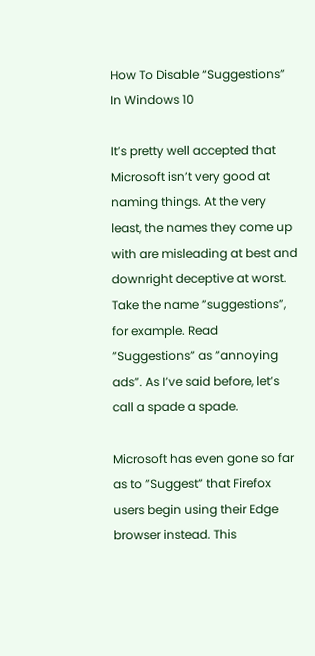How To Disable “Suggestions” In Windows 10

It’s pretty well accepted that Microsoft isn’t very good at naming things. At the very least, the names they come up with are misleading at best and downright deceptive at worst. Take the name ”suggestions”, for example. Read ”Suggestions” as ”annoying ads”. As I’ve said before, let’s call a spade a spade.

Microsoft has even gone so far as to ”Suggest” that Firefox users begin using their Edge browser instead. This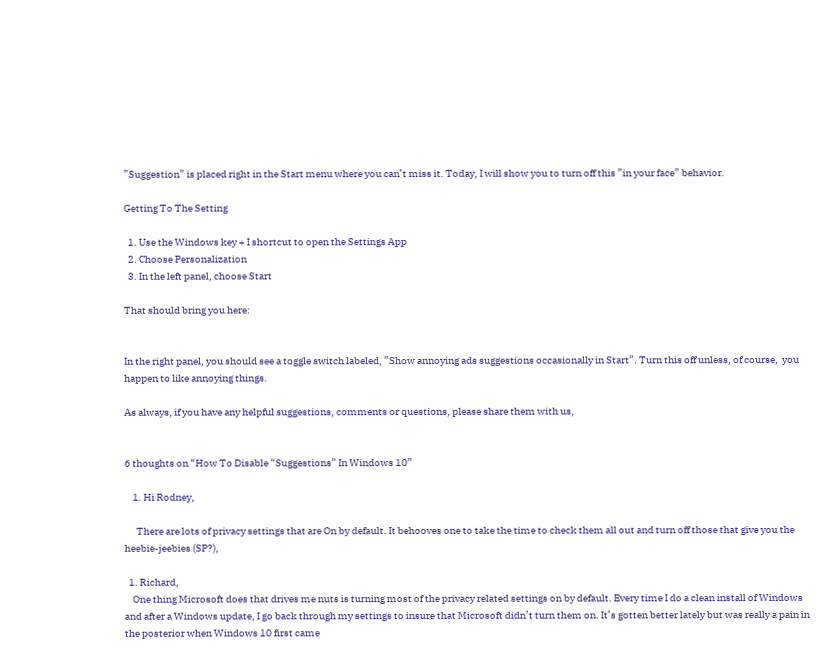”Suggestion” is placed right in the Start menu where you can’t miss it. Today, I will show you to turn off this ”in your face” behavior.

Getting To The Setting

  1. Use the Windows key + I shortcut to open the Settings App
  2. Choose Personalization
  3. In the left panel, choose Start

That should bring you here:


In the right panel, you should see a toggle switch labeled, ”Show annoying ads suggestions occasionally in Start”. Turn this off unless, of course,  you happen to like annoying things.

As always, if you have any helpful suggestions, comments or questions, please share them with us,


6 thoughts on “How To Disable “Suggestions” In Windows 10”

    1. Hi Rodney,

      There are lots of privacy settings that are On by default. It behooves one to take the time to check them all out and turn off those that give you the heebie-jeebies (SP?),

  1. Richard,
    One thing Microsoft does that drives me nuts is turning most of the privacy related settings on by default. Every time I do a clean install of Windows and after a Windows update, I go back through my settings to insure that Microsoft didn’t turn them on. It’s gotten better lately but was really a pain in the posterior when Windows 10 first came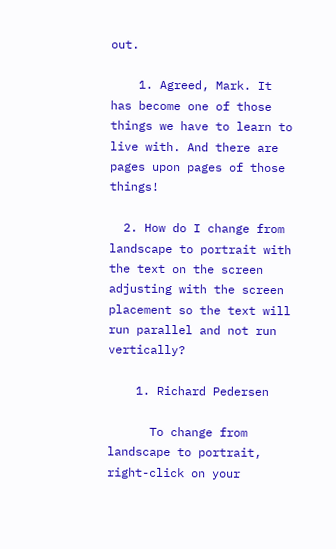out.

    1. Agreed, Mark. It has become one of those things we have to learn to live with. And there are pages upon pages of those things!

  2. How do I change from landscape to portrait with the text on the screen adjusting with the screen placement so the text will run parallel and not run vertically?

    1. Richard Pedersen

      To change from landscape to portrait, right-click on your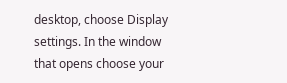desktop, choose Display settings. In the window that opens choose your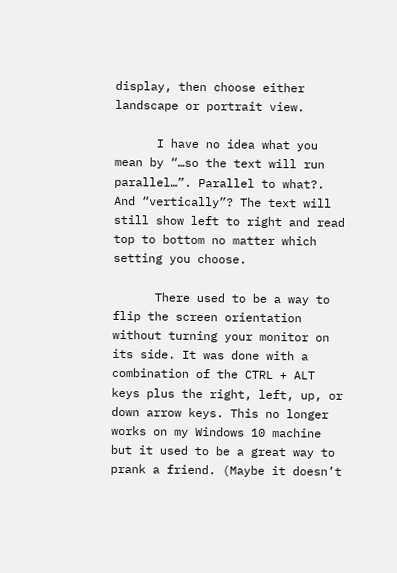display, then choose either landscape or portrait view.

      I have no idea what you mean by “…so the text will run parallel…”. Parallel to what?. And “vertically”? The text will still show left to right and read top to bottom no matter which setting you choose.

      There used to be a way to flip the screen orientation without turning your monitor on its side. It was done with a combination of the CTRL + ALT keys plus the right, left, up, or down arrow keys. This no longer works on my Windows 10 machine but it used to be a great way to prank a friend. (Maybe it doesn’t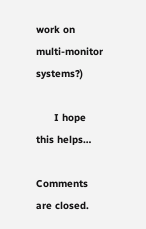work on multi-monitor systems?)

      I hope this helps…

Comments are closed.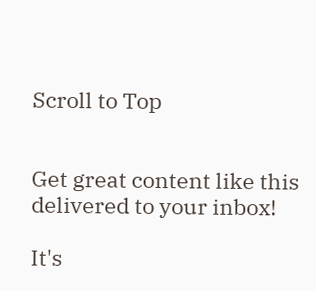Scroll to Top


Get great content like this delivered to your inbox!

It's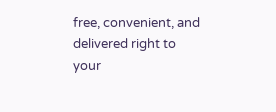free, convenient, and delivered right to your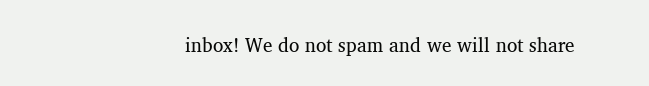inbox! We do not spam and we will not share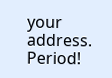your address. Period!